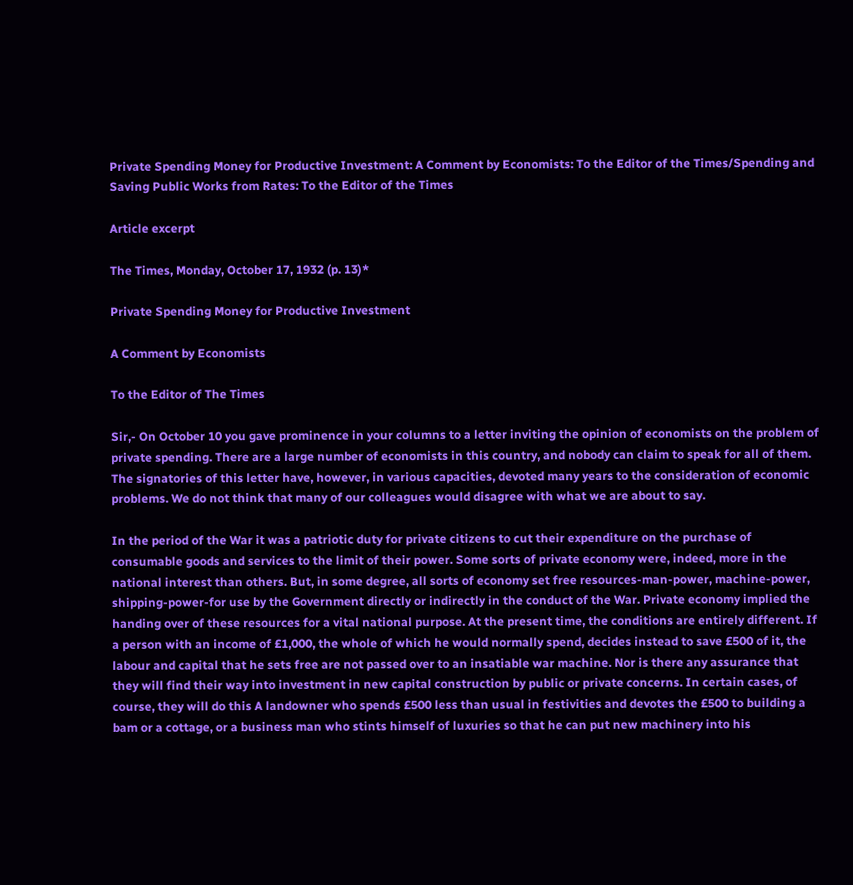Private Spending Money for Productive Investment: A Comment by Economists: To the Editor of the Times/Spending and Saving Public Works from Rates: To the Editor of the Times

Article excerpt

The Times, Monday, October 17, 1932 (p. 13)*

Private Spending Money for Productive Investment

A Comment by Economists

To the Editor of The Times

Sir,- On October 10 you gave prominence in your columns to a letter inviting the opinion of economists on the problem of private spending. There are a large number of economists in this country, and nobody can claim to speak for all of them. The signatories of this letter have, however, in various capacities, devoted many years to the consideration of economic problems. We do not think that many of our colleagues would disagree with what we are about to say.

In the period of the War it was a patriotic duty for private citizens to cut their expenditure on the purchase of consumable goods and services to the limit of their power. Some sorts of private economy were, indeed, more in the national interest than others. But, in some degree, all sorts of economy set free resources-man-power, machine-power, shipping-power-for use by the Government directly or indirectly in the conduct of the War. Private economy implied the handing over of these resources for a vital national purpose. At the present time, the conditions are entirely different. If a person with an income of £1,000, the whole of which he would normally spend, decides instead to save £500 of it, the labour and capital that he sets free are not passed over to an insatiable war machine. Nor is there any assurance that they will find their way into investment in new capital construction by public or private concerns. In certain cases, of course, they will do this A landowner who spends £500 less than usual in festivities and devotes the £500 to building a bam or a cottage, or a business man who stints himself of luxuries so that he can put new machinery into his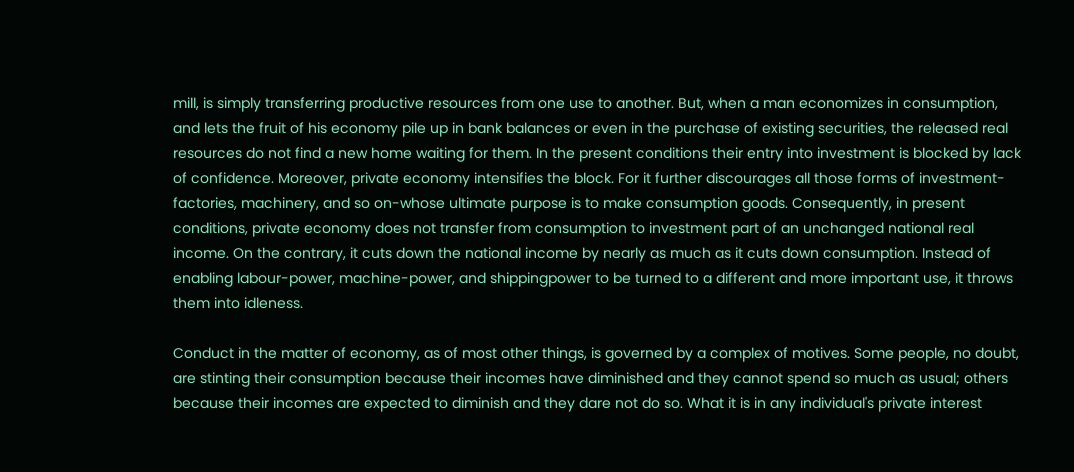mill, is simply transferring productive resources from one use to another. But, when a man economizes in consumption, and lets the fruit of his economy pile up in bank balances or even in the purchase of existing securities, the released real resources do not find a new home waiting for them. In the present conditions their entry into investment is blocked by lack of confidence. Moreover, private economy intensifies the block. For it further discourages all those forms of investment-factories, machinery, and so on-whose ultimate purpose is to make consumption goods. Consequently, in present conditions, private economy does not transfer from consumption to investment part of an unchanged national real income. On the contrary, it cuts down the national income by nearly as much as it cuts down consumption. Instead of enabling labour-power, machine-power, and shippingpower to be turned to a different and more important use, it throws them into idleness.

Conduct in the matter of economy, as of most other things, is governed by a complex of motives. Some people, no doubt, are stinting their consumption because their incomes have diminished and they cannot spend so much as usual; others because their incomes are expected to diminish and they dare not do so. What it is in any individual's private interest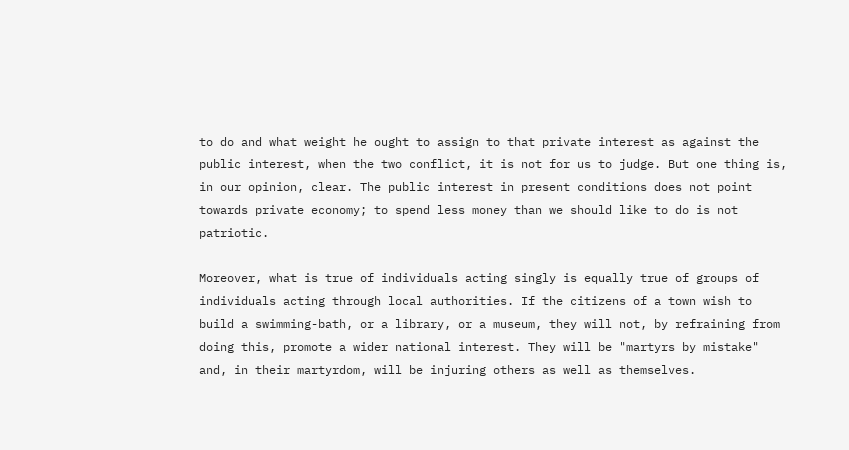to do and what weight he ought to assign to that private interest as against the public interest, when the two conflict, it is not for us to judge. But one thing is, in our opinion, clear. The public interest in present conditions does not point towards private economy; to spend less money than we should like to do is not patriotic.

Moreover, what is true of individuals acting singly is equally true of groups of individuals acting through local authorities. If the citizens of a town wish to build a swimming-bath, or a library, or a museum, they will not, by refraining from doing this, promote a wider national interest. They will be "martyrs by mistake" and, in their martyrdom, will be injuring others as well as themselves.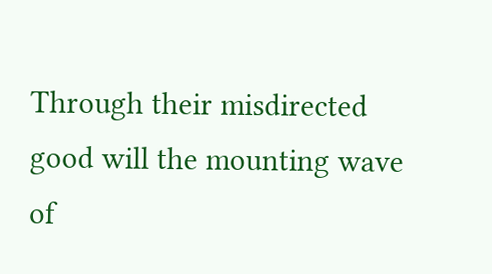Through their misdirected good will the mounting wave of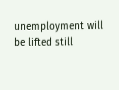unemployment will be lifted still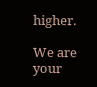higher.

We are your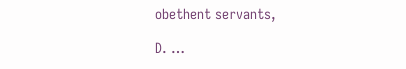obethent servants,

D. …